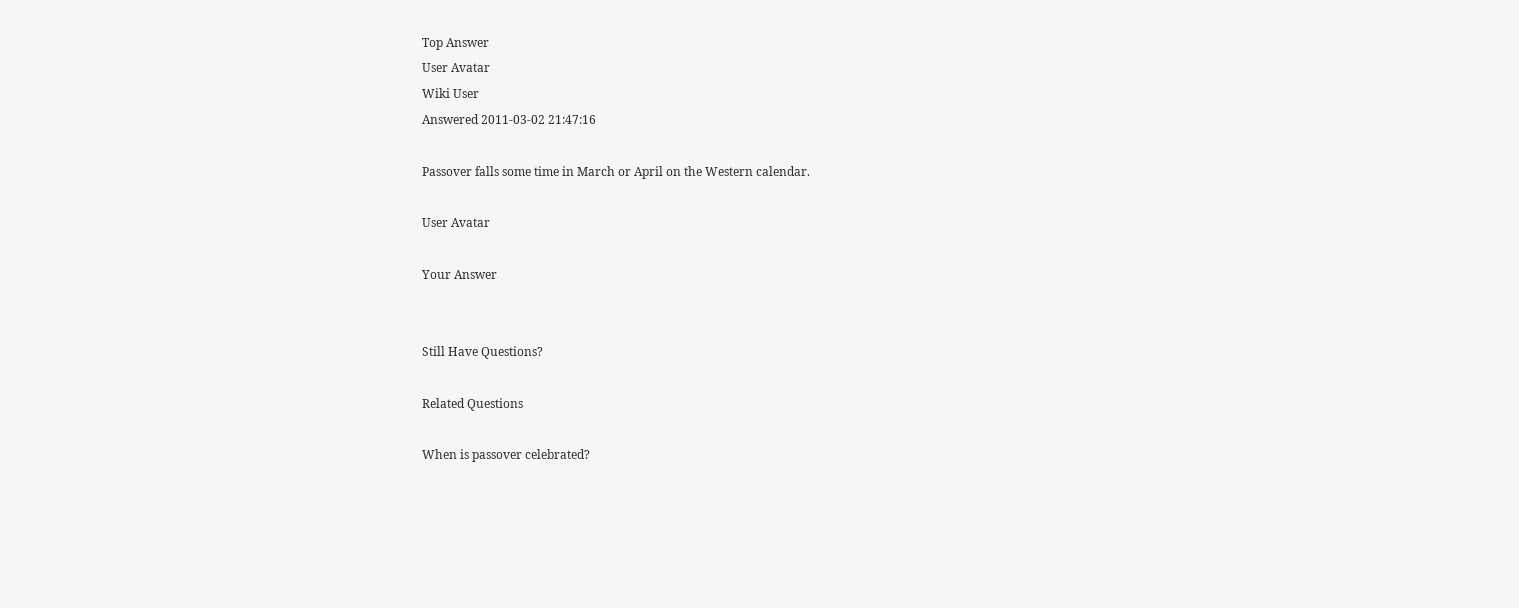Top Answer
User Avatar
Wiki User
Answered 2011-03-02 21:47:16

Passover falls some time in March or April on the Western calendar.

User Avatar

Your Answer


Still Have Questions?

Related Questions

When is passover celebrated?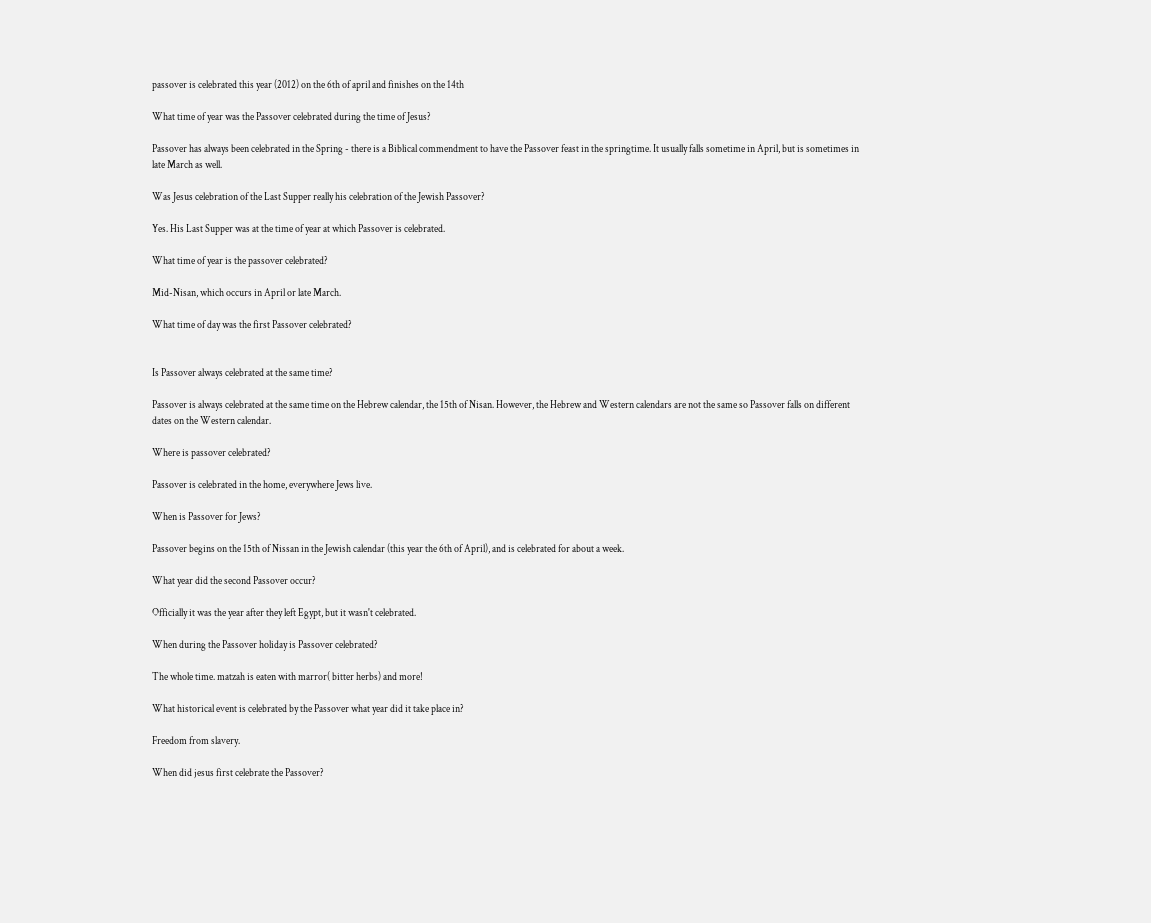passover is celebrated this year (2012) on the 6th of april and finishes on the 14th

What time of year was the Passover celebrated during the time of Jesus?

Passover has always been celebrated in the Spring - there is a Biblical commendment to have the Passover feast in the springtime. It usually falls sometime in April, but is sometimes in late March as well.

Was Jesus celebration of the Last Supper really his celebration of the Jewish Passover?

Yes. His Last Supper was at the time of year at which Passover is celebrated.

What time of year is the passover celebrated?

Mid-Nisan, which occurs in April or late March.

What time of day was the first Passover celebrated?


Is Passover always celebrated at the same time?

Passover is always celebrated at the same time on the Hebrew calendar, the 15th of Nisan. However, the Hebrew and Western calendars are not the same so Passover falls on different dates on the Western calendar.

Where is passover celebrated?

Passover is celebrated in the home, everywhere Jews live.

When is Passover for Jews?

Passover begins on the 15th of Nissan in the Jewish calendar (this year the 6th of April), and is celebrated for about a week.

What year did the second Passover occur?

Officially it was the year after they left Egypt, but it wasn't celebrated.

When during the Passover holiday is Passover celebrated?

The whole time. matzah is eaten with marror( bitter herbs) and more!

What historical event is celebrated by the Passover what year did it take place in?

Freedom from slavery.

When did jesus first celebrate the Passover?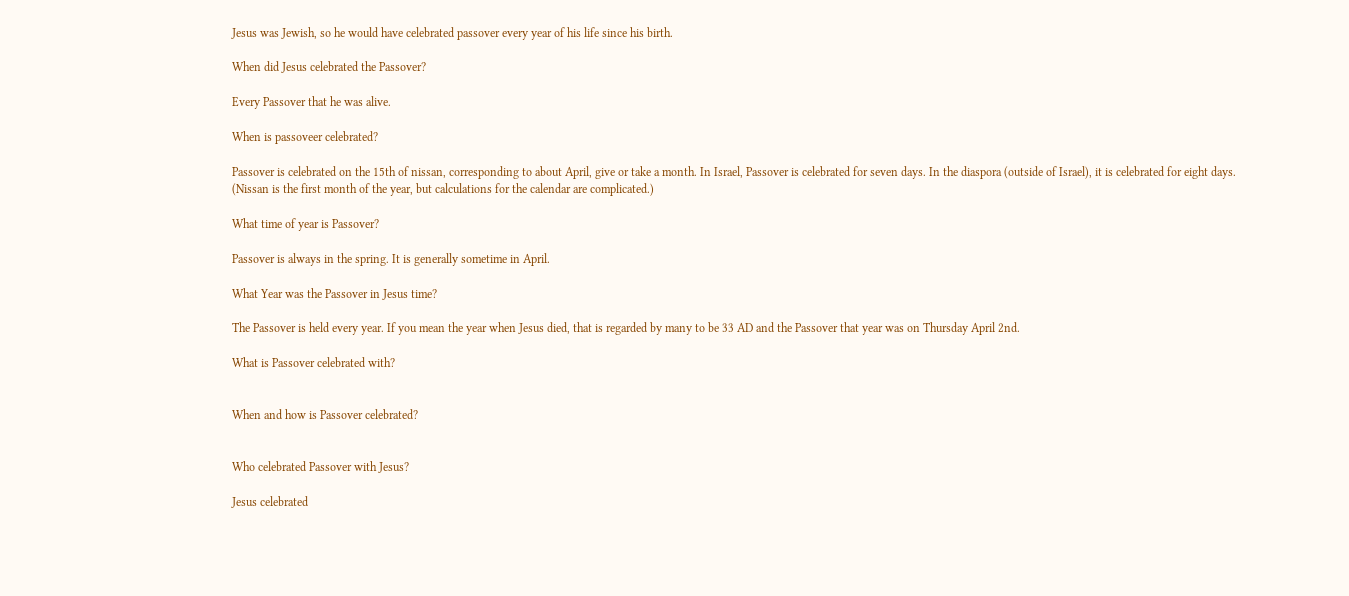Jesus was Jewish, so he would have celebrated passover every year of his life since his birth.

When did Jesus celebrated the Passover?

Every Passover that he was alive.

When is passoveer celebrated?

Passover is celebrated on the 15th of nissan, corresponding to about April, give or take a month. In Israel, Passover is celebrated for seven days. In the diaspora (outside of Israel), it is celebrated for eight days. (Nissan is the first month of the year, but calculations for the calendar are complicated.)

What time of year is Passover?

Passover is always in the spring. It is generally sometime in April.

What Year was the Passover in Jesus time?

The Passover is held every year. If you mean the year when Jesus died, that is regarded by many to be 33 AD and the Passover that year was on Thursday April 2nd.

What is Passover celebrated with?


When and how is Passover celebrated?


Who celebrated Passover with Jesus?

Jesus celebrated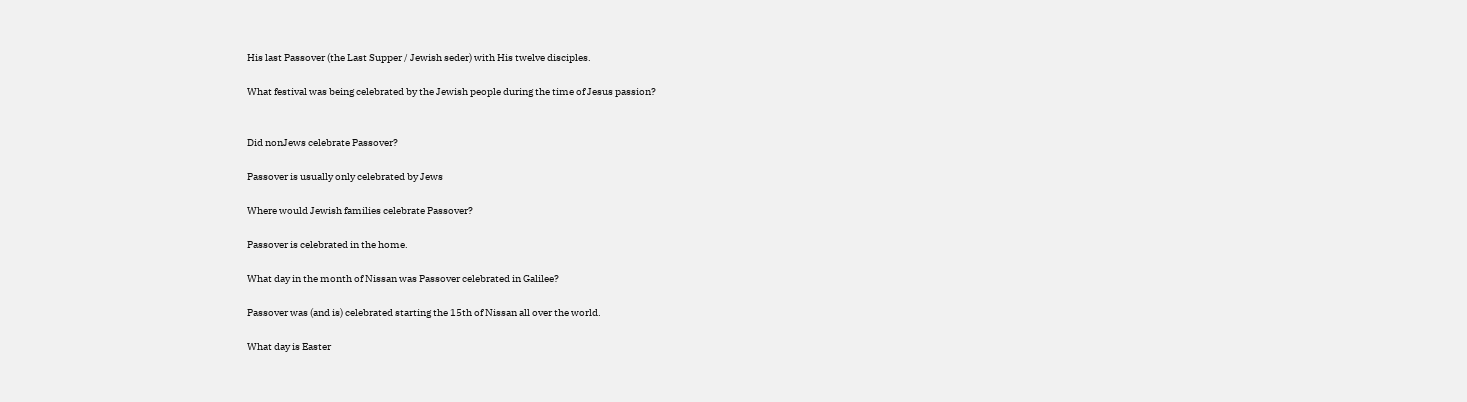His last Passover (the Last Supper / Jewish seder) with His twelve disciples.

What festival was being celebrated by the Jewish people during the time of Jesus passion?


Did nonJews celebrate Passover?

Passover is usually only celebrated by Jews

Where would Jewish families celebrate Passover?

Passover is celebrated in the home.

What day in the month of Nissan was Passover celebrated in Galilee?

Passover was (and is) celebrated starting the 15th of Nissan all over the world.

What day is Easter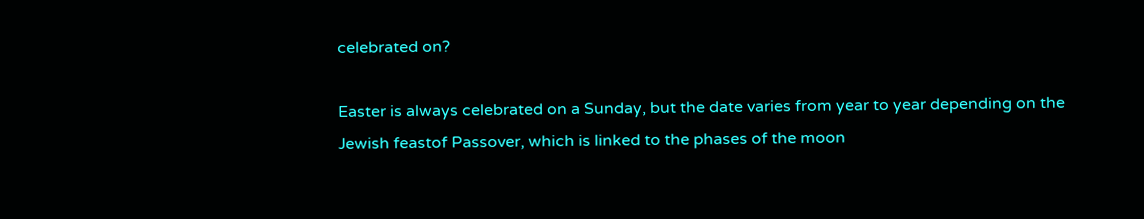celebrated on?

Easter is always celebrated on a Sunday, but the date varies from year to year depending on the Jewish feastof Passover, which is linked to the phases of the moon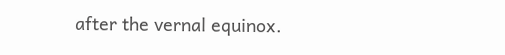after the vernal equinox.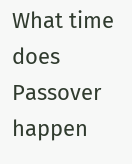What time does Passover happen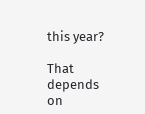this year?

That depends on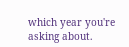which year you're asking about.